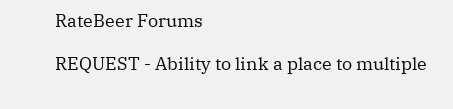RateBeer Forums

REQUEST - Ability to link a place to multiple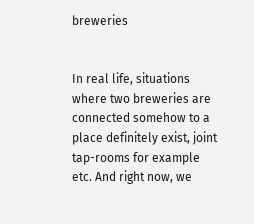breweries


In real life, situations where two breweries are connected somehow to a place definitely exist, joint tap-rooms for example etc. And right now, we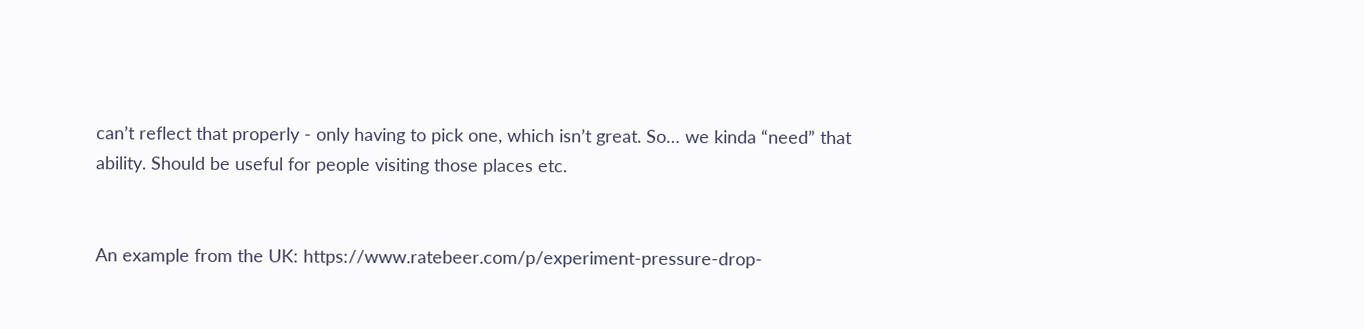can’t reflect that properly - only having to pick one, which isn’t great. So… we kinda “need” that ability. Should be useful for people visiting those places etc.


An example from the UK: https://www.ratebeer.com/p/experiment-pressure-drop-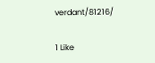verdant/81216/

1 Like